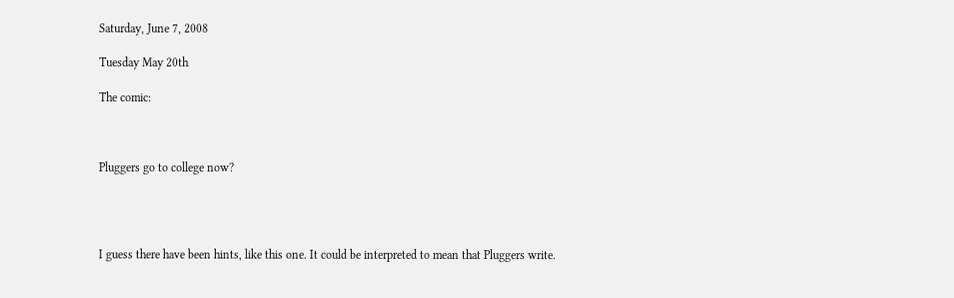Saturday, June 7, 2008

Tuesday May 20th

The comic:



Pluggers go to college now?




I guess there have been hints, like this one. It could be interpreted to mean that Pluggers write.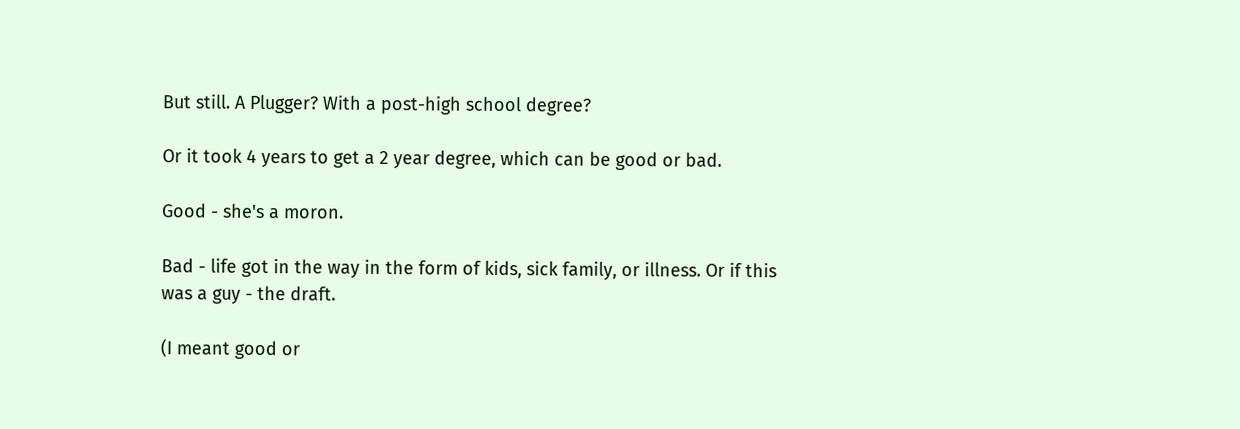But still. A Plugger? With a post-high school degree?

Or it took 4 years to get a 2 year degree, which can be good or bad.

Good - she's a moron.

Bad - life got in the way in the form of kids, sick family, or illness. Or if this was a guy - the draft.

(I meant good or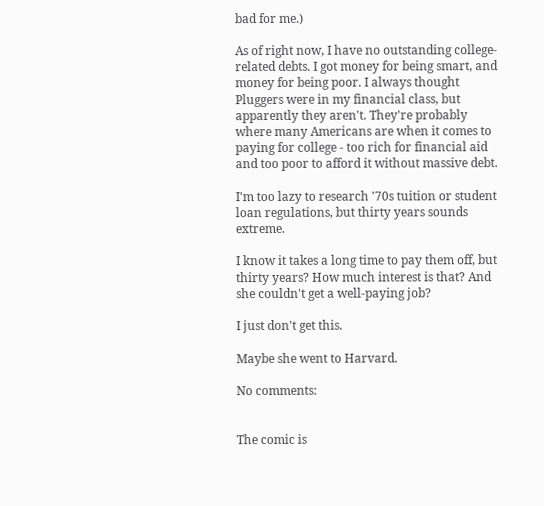bad for me.)

As of right now, I have no outstanding college-related debts. I got money for being smart, and money for being poor. I always thought Pluggers were in my financial class, but apparently they aren't. They're probably where many Americans are when it comes to paying for college - too rich for financial aid and too poor to afford it without massive debt.

I'm too lazy to research '70s tuition or student loan regulations, but thirty years sounds extreme.

I know it takes a long time to pay them off, but thirty years? How much interest is that? And she couldn't get a well-paying job?

I just don't get this.

Maybe she went to Harvard.

No comments:


The comic is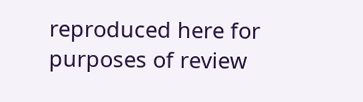reproduced here for purposes of review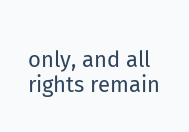only, and all rights remain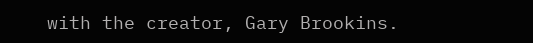with the creator, Gary Brookins.